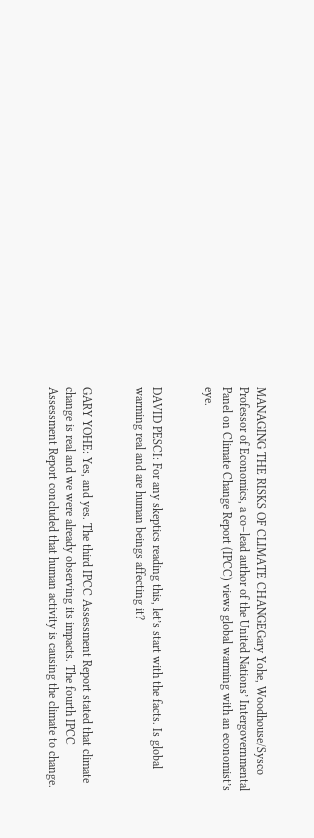MANAGING THE RISKS OF CLIMATE CHANGEGary Yohe, Woodhouse/Sysco Professor of Economics, a co–lead author of the United Nations’ Intergovernmental Panel on Climate Change Report (IPCC) views global warming with an economist’s eye.


DAVID PESCI: For any skeptics reading this, let’s start with the facts. Is global warming real and are human beings affecting it?


GARY YOHE: Yes, and yes. The third IPCC Assessment Report stated that climate change is real and we were already observing its impacts. The fourth IPCC Assessment Report concluded that human activity is causing the climate to change.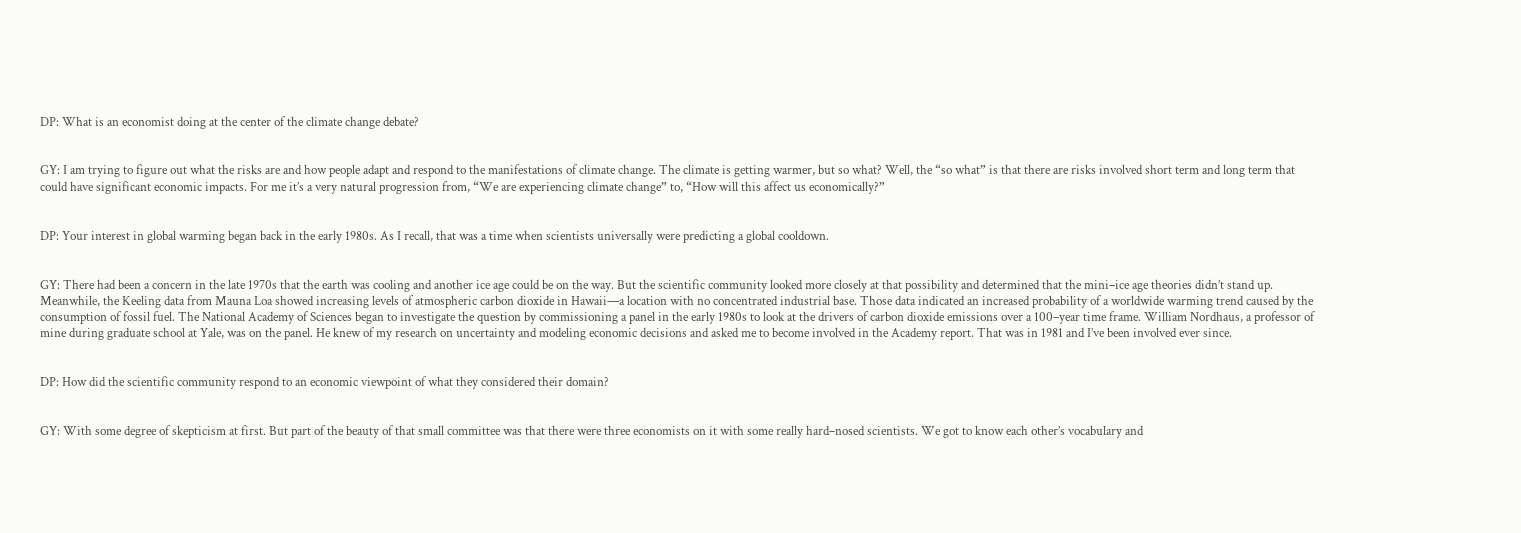DP: What is an economist doing at the center of the climate change debate?


GY: I am trying to figure out what the risks are and how people adapt and respond to the manifestations of climate change. The climate is getting warmer, but so what? Well, the “so what” is that there are risks involved short term and long term that could have significant economic impacts. For me it’s a very natural progression from, “We are experiencing climate change” to, “How will this affect us economically?”


DP: Your interest in global warming began back in the early 1980s. As I recall, that was a time when scientists universally were predicting a global cooldown.


GY: There had been a concern in the late 1970s that the earth was cooling and another ice age could be on the way. But the scientific community looked more closely at that possibility and determined that the mini–ice age theories didn’t stand up. Meanwhile, the Keeling data from Mauna Loa showed increasing levels of atmospheric carbon dioxide in Hawaii—a location with no concentrated industrial base. Those data indicated an increased probability of a worldwide warming trend caused by the consumption of fossil fuel. The National Academy of Sciences began to investigate the question by commissioning a panel in the early 1980s to look at the drivers of carbon dioxide emissions over a 100–year time frame. William Nordhaus, a professor of mine during graduate school at Yale, was on the panel. He knew of my research on uncertainty and modeling economic decisions and asked me to become involved in the Academy report. That was in 1981 and I’ve been involved ever since.


DP: How did the scientific community respond to an economic viewpoint of what they considered their domain?


GY: With some degree of skepticism at first. But part of the beauty of that small committee was that there were three economists on it with some really hard–nosed scientists. We got to know each other’s vocabulary and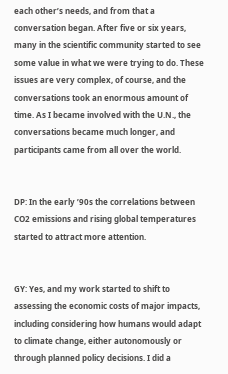each other’s needs, and from that a conversation began. After five or six years, many in the scientific community started to see some value in what we were trying to do. These issues are very complex, of course, and the conversations took an enormous amount of time. As I became involved with the U.N., the conversations became much longer, and participants came from all over the world.


DP: In the early ’90s the correlations between CO2 emissions and rising global temperatures started to attract more attention.


GY: Yes, and my work started to shift to assessing the economic costs of major impacts, including considering how humans would adapt to climate change, either autonomously or through planned policy decisions. I did a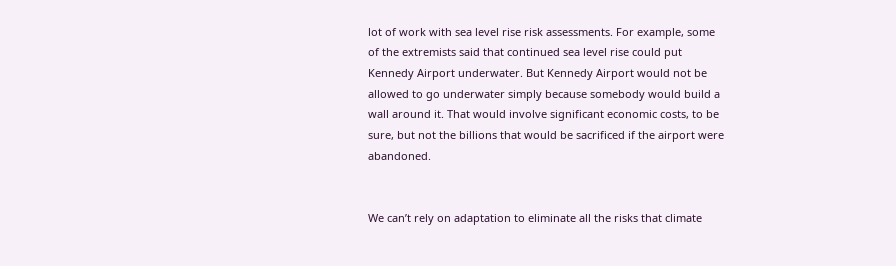lot of work with sea level rise risk assessments. For example, some of the extremists said that continued sea level rise could put Kennedy Airport underwater. But Kennedy Airport would not be allowed to go underwater simply because somebody would build a wall around it. That would involve significant economic costs, to be sure, but not the billions that would be sacrificed if the airport were abandoned.


We can’t rely on adaptation to eliminate all the risks that climate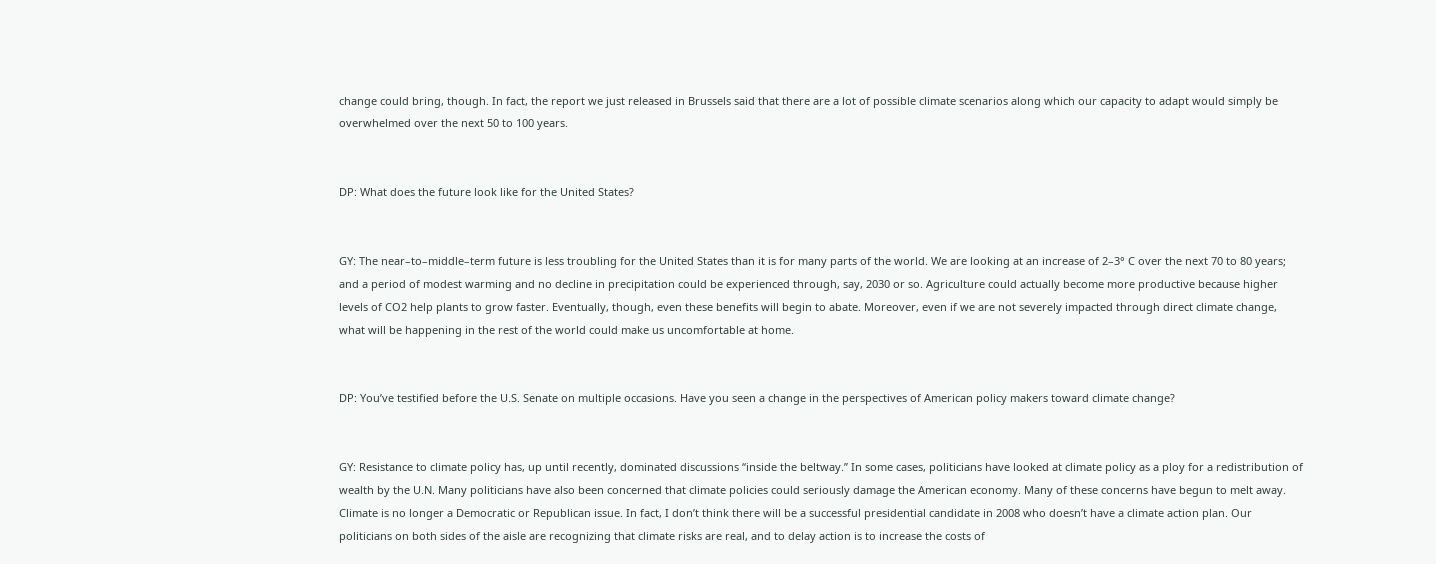change could bring, though. In fact, the report we just released in Brussels said that there are a lot of possible climate scenarios along which our capacity to adapt would simply be overwhelmed over the next 50 to 100 years.


DP: What does the future look like for the United States?


GY: The near–to–middle–term future is less troubling for the United States than it is for many parts of the world. We are looking at an increase of 2–3° C over the next 70 to 80 years; and a period of modest warming and no decline in precipitation could be experienced through, say, 2030 or so. Agriculture could actually become more productive because higher levels of CO2 help plants to grow faster. Eventually, though, even these benefits will begin to abate. Moreover, even if we are not severely impacted through direct climate change, what will be happening in the rest of the world could make us uncomfortable at home.


DP: You’ve testified before the U.S. Senate on multiple occasions. Have you seen a change in the perspectives of American policy makers toward climate change?


GY: Resistance to climate policy has, up until recently, dominated discussions “inside the beltway.” In some cases, politicians have looked at climate policy as a ploy for a redistribution of wealth by the U.N. Many politicians have also been concerned that climate policies could seriously damage the American economy. Many of these concerns have begun to melt away. Climate is no longer a Democratic or Republican issue. In fact, I don’t think there will be a successful presidential candidate in 2008 who doesn’t have a climate action plan. Our politicians on both sides of the aisle are recognizing that climate risks are real, and to delay action is to increase the costs of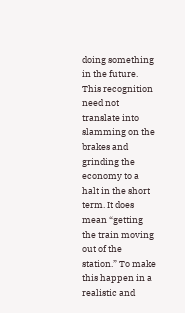doing something in the future. This recognition need not translate into slamming on the brakes and grinding the economy to a halt in the short term. It does mean “getting the train moving out of the station.” To make this happen in a realistic and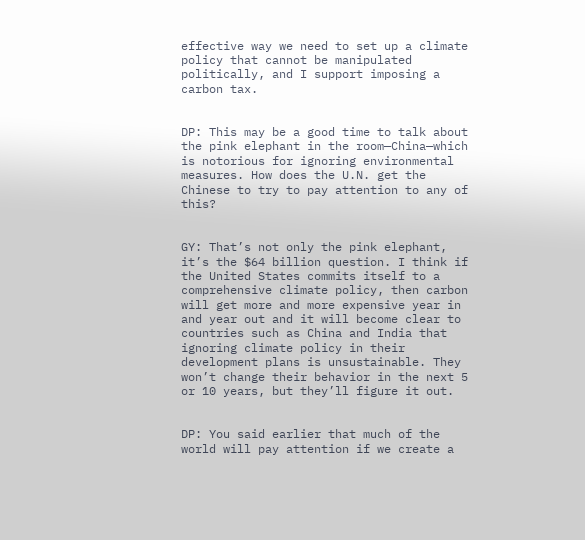effective way we need to set up a climate policy that cannot be manipulated politically, and I support imposing a carbon tax.


DP: This may be a good time to talk about the pink elephant in the room—China—which is notorious for ignoring environmental measures. How does the U.N. get the Chinese to try to pay attention to any of this?


GY: That’s not only the pink elephant, it’s the $64 billion question. I think if the United States commits itself to a comprehensive climate policy, then carbon will get more and more expensive year in and year out and it will become clear to countries such as China and India that ignoring climate policy in their development plans is unsustainable. They won’t change their behavior in the next 5 or 10 years, but they’ll figure it out.


DP: You said earlier that much of the world will pay attention if we create a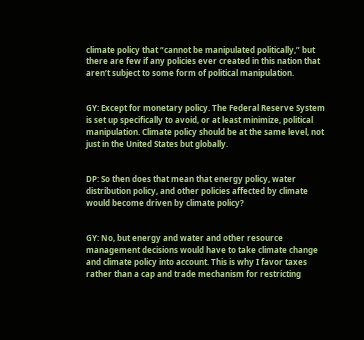climate policy that “cannot be manipulated politically,” but there are few if any policies ever created in this nation that aren’t subject to some form of political manipulation.


GY: Except for monetary policy. The Federal Reserve System is set up specifically to avoid, or at least minimize, political manipulation. Climate policy should be at the same level, not just in the United States but globally.


DP: So then does that mean that energy policy, water distribution policy, and other policies affected by climate would become driven by climate policy?


GY: No, but energy and water and other resource management decisions would have to take climate change and climate policy into account. This is why I favor taxes rather than a cap and trade mechanism for restricting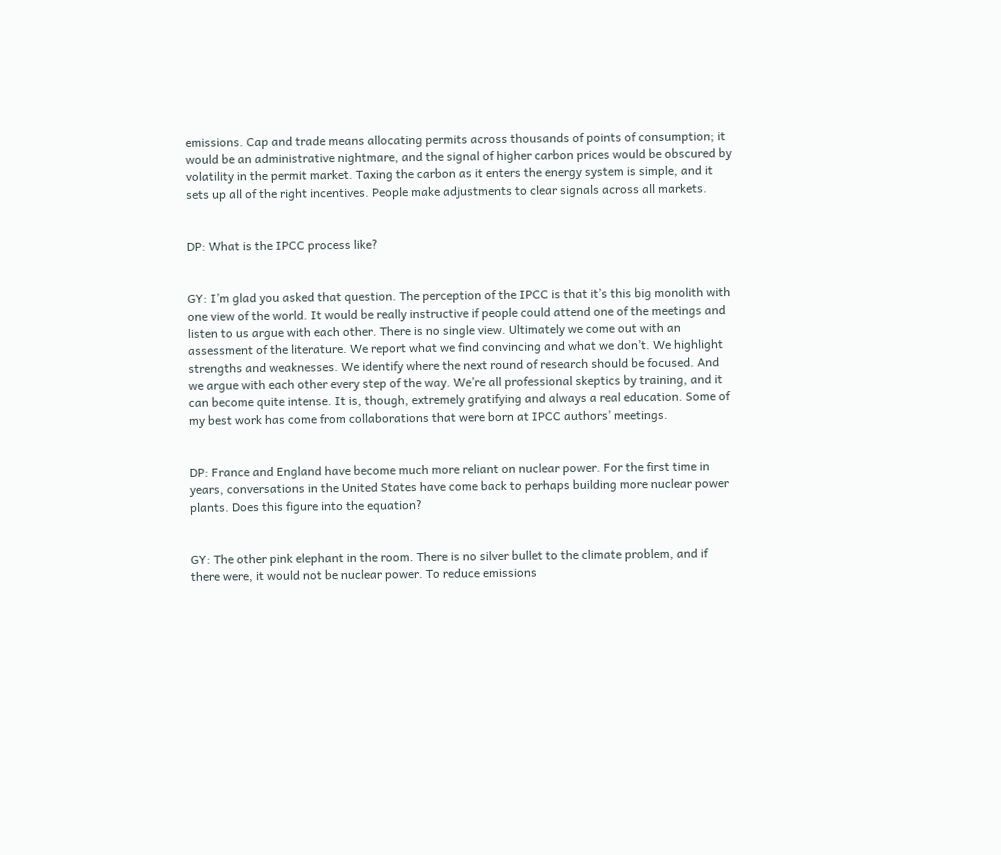emissions. Cap and trade means allocating permits across thousands of points of consumption; it would be an administrative nightmare, and the signal of higher carbon prices would be obscured by volatility in the permit market. Taxing the carbon as it enters the energy system is simple, and it sets up all of the right incentives. People make adjustments to clear signals across all markets.


DP: What is the IPCC process like?


GY: I’m glad you asked that question. The perception of the IPCC is that it’s this big monolith with one view of the world. It would be really instructive if people could attend one of the meetings and listen to us argue with each other. There is no single view. Ultimately we come out with an assessment of the literature. We report what we find convincing and what we don’t. We highlight strengths and weaknesses. We identify where the next round of research should be focused. And we argue with each other every step of the way. We’re all professional skeptics by training, and it can become quite intense. It is, though, extremely gratifying and always a real education. Some of my best work has come from collaborations that were born at IPCC authors’ meetings.


DP: France and England have become much more reliant on nuclear power. For the first time in years, conversations in the United States have come back to perhaps building more nuclear power plants. Does this figure into the equation?


GY: The other pink elephant in the room. There is no silver bullet to the climate problem, and if there were, it would not be nuclear power. To reduce emissions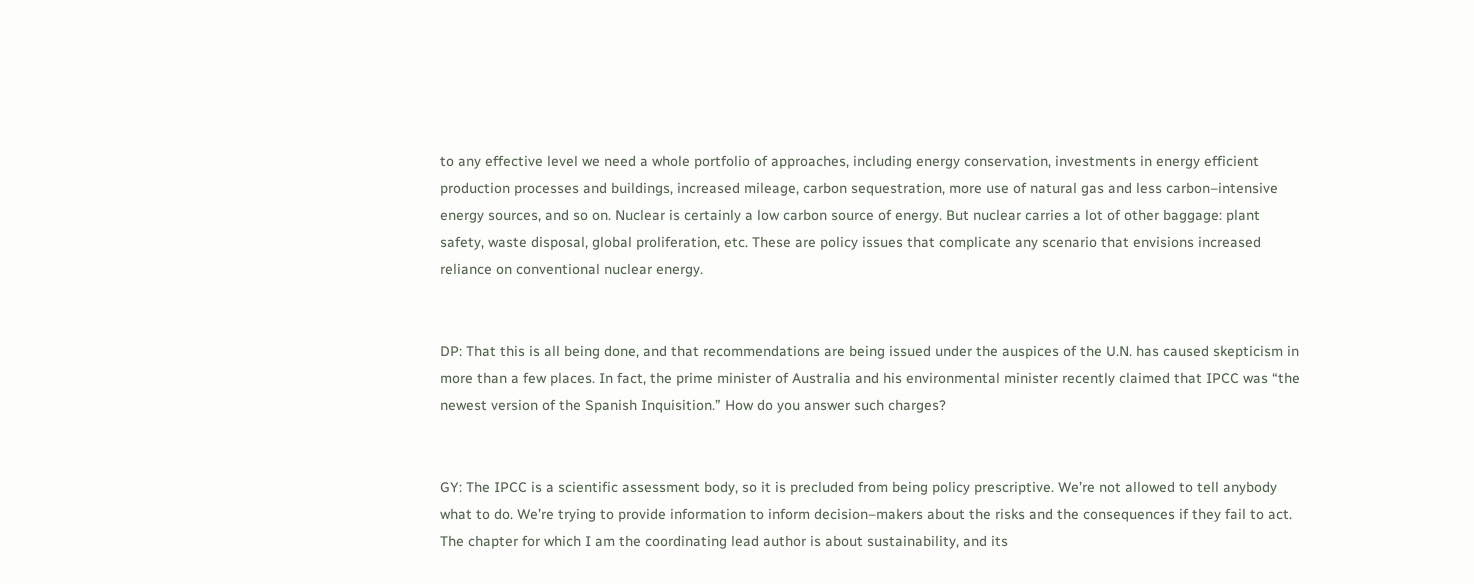to any effective level we need a whole portfolio of approaches, including energy conservation, investments in energy efficient production processes and buildings, increased mileage, carbon sequestration, more use of natural gas and less carbon–intensive energy sources, and so on. Nuclear is certainly a low carbon source of energy. But nuclear carries a lot of other baggage: plant safety, waste disposal, global proliferation, etc. These are policy issues that complicate any scenario that envisions increased reliance on conventional nuclear energy.


DP: That this is all being done, and that recommendations are being issued under the auspices of the U.N. has caused skepticism in more than a few places. In fact, the prime minister of Australia and his environmental minister recently claimed that IPCC was “the newest version of the Spanish Inquisition.” How do you answer such charges?


GY: The IPCC is a scientific assessment body, so it is precluded from being policy prescriptive. We’re not allowed to tell anybody what to do. We’re trying to provide information to inform decision–makers about the risks and the consequences if they fail to act. The chapter for which I am the coordinating lead author is about sustainability, and its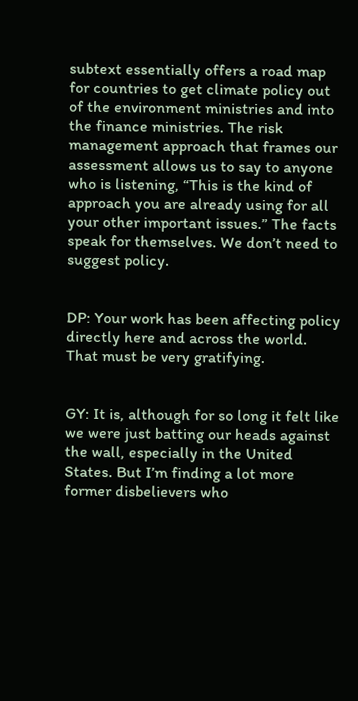subtext essentially offers a road map for countries to get climate policy out of the environment ministries and into the finance ministries. The risk management approach that frames our assessment allows us to say to anyone who is listening, “This is the kind of approach you are already using for all your other important issues.” The facts speak for themselves. We don’t need to suggest policy.


DP: Your work has been affecting policy directly here and across the world. That must be very gratifying.


GY: It is, although for so long it felt like we were just batting our heads against the wall, especially in the United States. But I’m finding a lot more former disbelievers who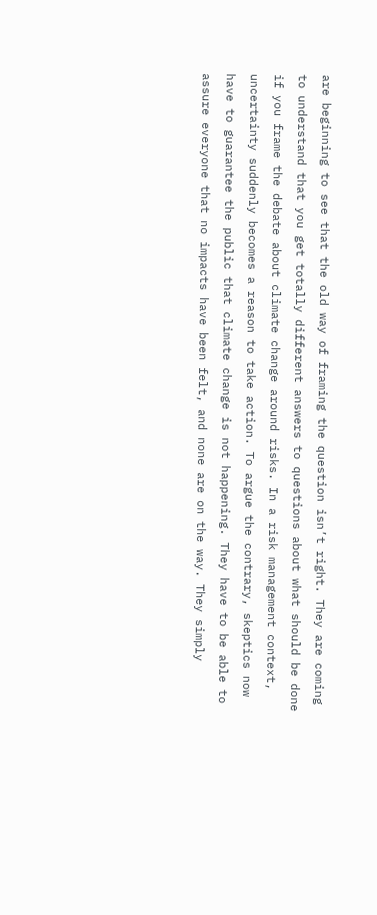are beginning to see that the old way of framing the question isn’t right. They are coming to understand that you get totally different answers to questions about what should be done if you frame the debate about climate change around risks. In a risk management context, uncertainty suddenly becomes a reason to take action. To argue the contrary, skeptics now have to guarantee the public that climate change is not happening. They have to be able to assure everyone that no impacts have been felt, and none are on the way. They simply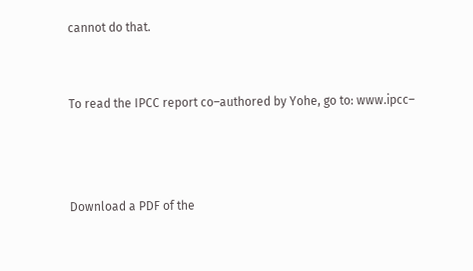cannot do that.


To read the IPCC report co–authored by Yohe, go to: www.ipcc–



Download a PDF of the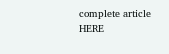complete article HERE